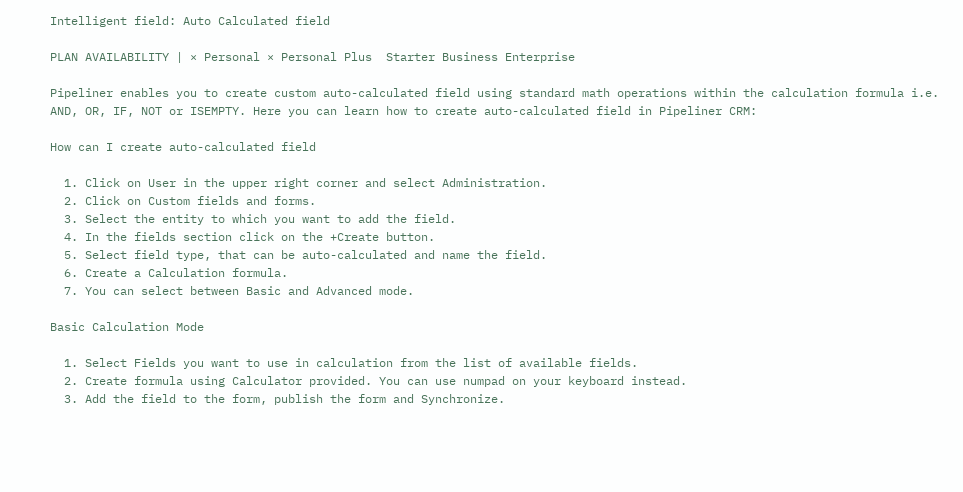Intelligent field: Auto Calculated field

PLAN AVAILABILITY | × Personal × Personal Plus  Starter Business Enterprise

Pipeliner enables you to create custom auto-calculated field using standard math operations within the calculation formula i.e. AND, OR, IF, NOT or ISEMPTY. Here you can learn how to create auto-calculated field in Pipeliner CRM:

How can I create auto-calculated field

  1. Click on User in the upper right corner and select Administration.
  2. Click on Custom fields and forms.
  3. Select the entity to which you want to add the field.
  4. In the fields section click on the +Create button.
  5. Select field type, that can be auto-calculated and name the field.
  6. Create a Calculation formula.
  7. You can select between Basic and Advanced mode.

Basic Calculation Mode

  1. Select Fields you want to use in calculation from the list of available fields.
  2. Create formula using Calculator provided. You can use numpad on your keyboard instead.
  3. Add the field to the form, publish the form and Synchronize.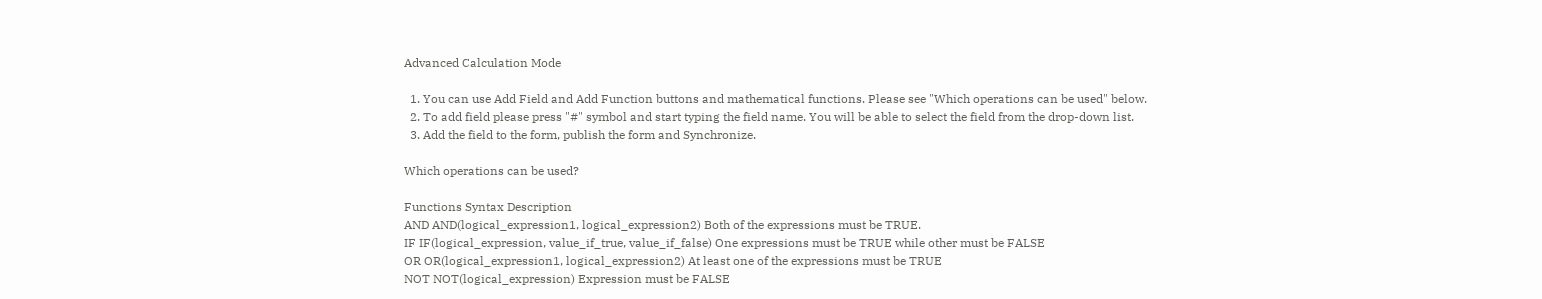Advanced Calculation Mode

  1. You can use Add Field and Add Function buttons and mathematical functions. Please see "Which operations can be used" below.
  2. To add field please press "#" symbol and start typing the field name. You will be able to select the field from the drop-down list.
  3. Add the field to the form, publish the form and Synchronize.

Which operations can be used?

Functions Syntax Description
AND AND(logical_expression1, logical_expression2) Both of the expressions must be TRUE.
IF IF(logical_expression, value_if_true, value_if_false) One expressions must be TRUE while other must be FALSE
OR OR(logical_expression1, logical_expression2) At least one of the expressions must be TRUE
NOT NOT(logical_expression) Expression must be FALSE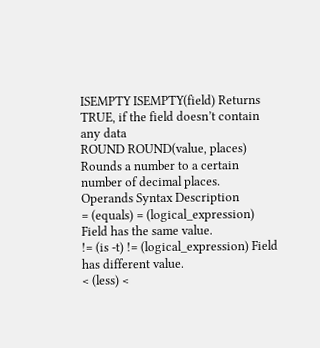ISEMPTY ISEMPTY(field) Returns TRUE, if the field doesn’t contain any data
ROUND ROUND(value, places) Rounds a number to a certain number of decimal places.
Operands Syntax Description
= (equals) = (logical_expression) Field has the same value.
!= (is -t) != (logical_expression) Field has different value.
< (less) <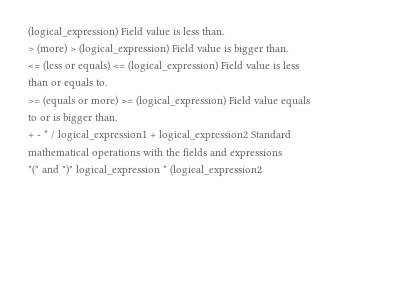(logical_expression) Field value is less than.
> (more) > (logical_expression) Field value is bigger than.
<= (less or equals) <= (logical_expression) Field value is less than or equals to.
>= (equals or more) >= (logical_expression) Field value equals to or is bigger than.
+ - * / logical_expression1 + logical_expression2 Standard mathematical operations with the fields and expressions
"(" and ")" logical_expression * (logical_expression2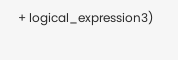+ logical_expression3)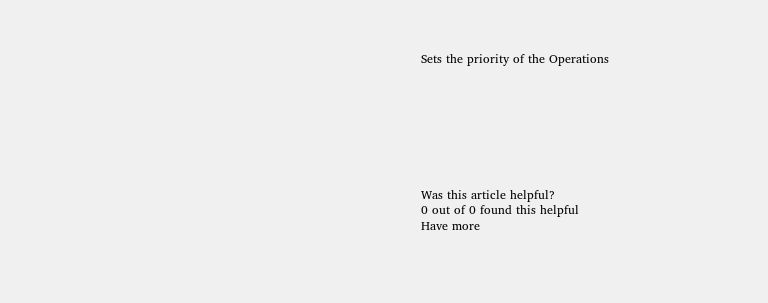Sets the priority of the Operations








Was this article helpful?
0 out of 0 found this helpful
Have more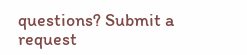questions? Submit a request